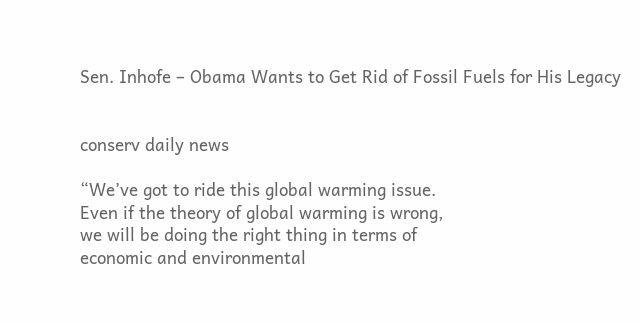Sen. Inhofe – Obama Wants to Get Rid of Fossil Fuels for His Legacy


conserv daily news

“We’ve got to ride this global warming issue.
Even if the theory of global warming is wrong,
we will be doing the right thing in terms of
economic and environmental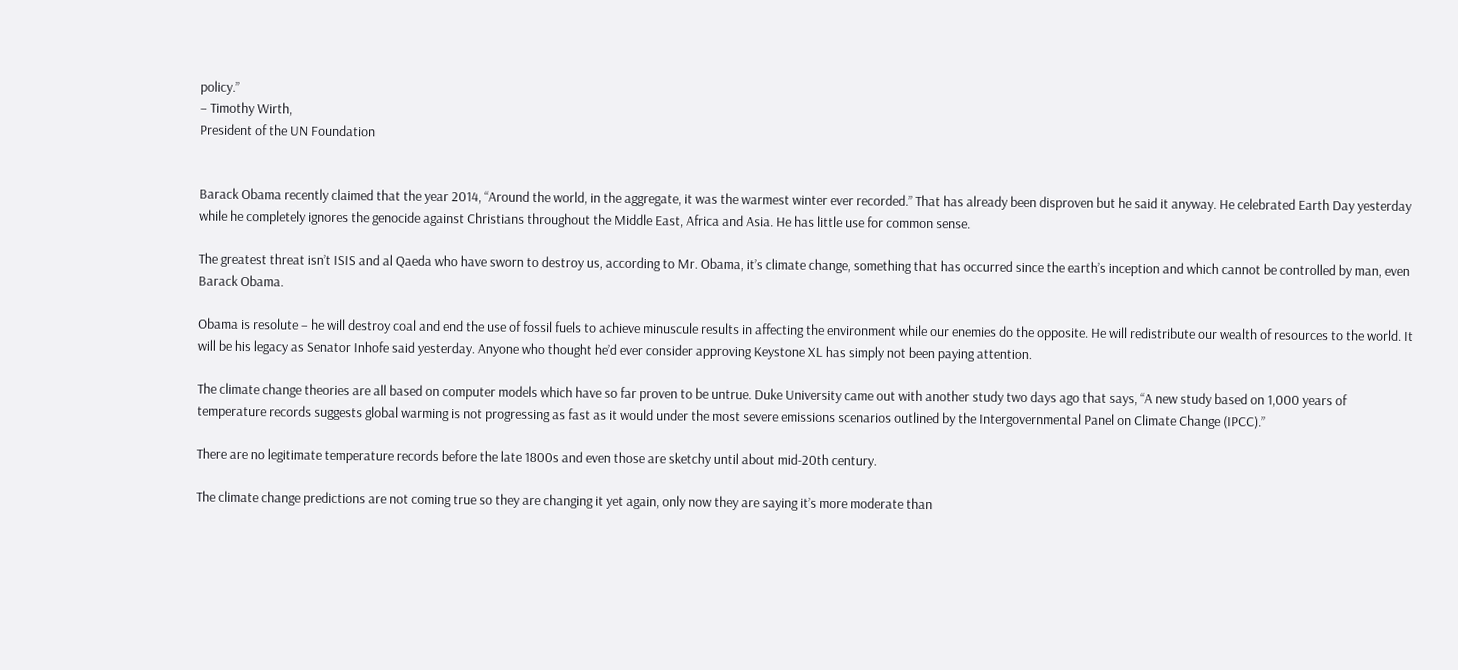policy.”
– Timothy Wirth,
President of the UN Foundation


Barack Obama recently claimed that the year 2014, “Around the world, in the aggregate, it was the warmest winter ever recorded.” That has already been disproven but he said it anyway. He celebrated Earth Day yesterday while he completely ignores the genocide against Christians throughout the Middle East, Africa and Asia. He has little use for common sense.

The greatest threat isn’t ISIS and al Qaeda who have sworn to destroy us, according to Mr. Obama, it’s climate change, something that has occurred since the earth’s inception and which cannot be controlled by man, even Barack Obama.

Obama is resolute – he will destroy coal and end the use of fossil fuels to achieve minuscule results in affecting the environment while our enemies do the opposite. He will redistribute our wealth of resources to the world. It will be his legacy as Senator Inhofe said yesterday. Anyone who thought he’d ever consider approving Keystone XL has simply not been paying attention.

The climate change theories are all based on computer models which have so far proven to be untrue. Duke University came out with another study two days ago that says, “A new study based on 1,000 years of temperature records suggests global warming is not progressing as fast as it would under the most severe emissions scenarios outlined by the Intergovernmental Panel on Climate Change (IPCC).”

There are no legitimate temperature records before the late 1800s and even those are sketchy until about mid-20th century.

The climate change predictions are not coming true so they are changing it yet again, only now they are saying it’s more moderate than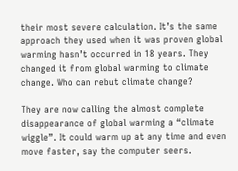their most severe calculation. It’s the same approach they used when it was proven global warming hasn’t occurred in 18 years. They changed it from global warming to climate change. Who can rebut climate change?

They are now calling the almost complete disappearance of global warming a “climate wiggle”. It could warm up at any time and even move faster, say the computer seers.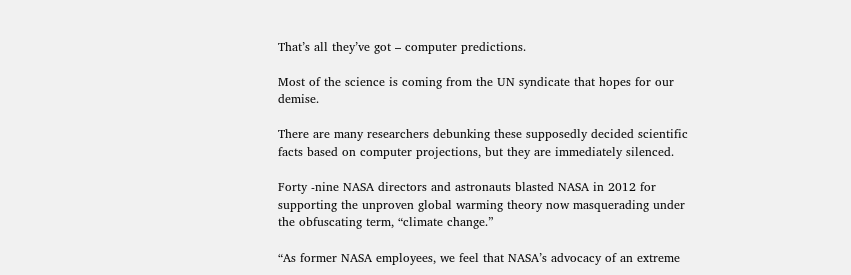That’s all they’ve got – computer predictions.

Most of the science is coming from the UN syndicate that hopes for our demise.

There are many researchers debunking these supposedly decided scientific facts based on computer projections, but they are immediately silenced.

Forty -nine NASA directors and astronauts blasted NASA in 2012 for supporting the unproven global warming theory now masquerading under the obfuscating term, “climate change.”

“As former NASA employees, we feel that NASA’s advocacy of an extreme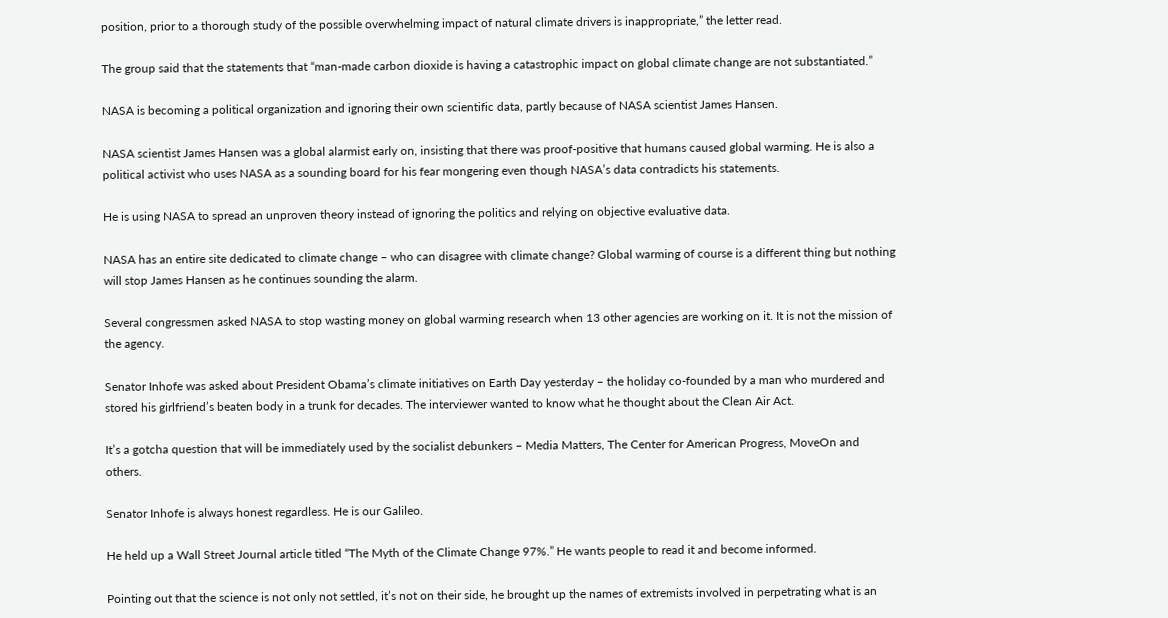position, prior to a thorough study of the possible overwhelming impact of natural climate drivers is inappropriate,” the letter read.

The group said that the statements that “man-made carbon dioxide is having a catastrophic impact on global climate change are not substantiated.”

NASA is becoming a political organization and ignoring their own scientific data, partly because of NASA scientist James Hansen.

NASA scientist James Hansen was a global alarmist early on, insisting that there was proof-positive that humans caused global warming. He is also a political activist who uses NASA as a sounding board for his fear mongering even though NASA’s data contradicts his statements.

He is using NASA to spread an unproven theory instead of ignoring the politics and relying on objective evaluative data.

NASA has an entire site dedicated to climate change – who can disagree with climate change? Global warming of course is a different thing but nothing will stop James Hansen as he continues sounding the alarm.

Several congressmen asked NASA to stop wasting money on global warming research when 13 other agencies are working on it. It is not the mission of the agency.

Senator Inhofe was asked about President Obama’s climate initiatives on Earth Day yesterday – the holiday co-founded by a man who murdered and stored his girlfriend’s beaten body in a trunk for decades. The interviewer wanted to know what he thought about the Clean Air Act.

It’s a gotcha question that will be immediately used by the socialist debunkers – Media Matters, The Center for American Progress, MoveOn and others.

Senator Inhofe is always honest regardless. He is our Galileo.

He held up a Wall Street Journal article titled “The Myth of the Climate Change 97%.” He wants people to read it and become informed.

Pointing out that the science is not only not settled, it’s not on their side, he brought up the names of extremists involved in perpetrating what is an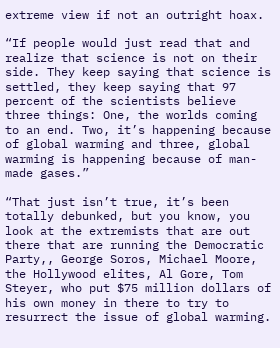extreme view if not an outright hoax.

“If people would just read that and realize that science is not on their side. They keep saying that science is settled, they keep saying that 97 percent of the scientists believe three things: One, the worlds coming to an end. Two, it’s happening because of global warming and three, global warming is happening because of man-made gases.”

“That just isn’t true, it’s been totally debunked, but you know, you look at the extremists that are out there that are running the Democratic Party,, George Soros, Michael Moore, the Hollywood elites, Al Gore, Tom Steyer, who put $75 million dollars of his own money in there to try to resurrect the issue of global warming.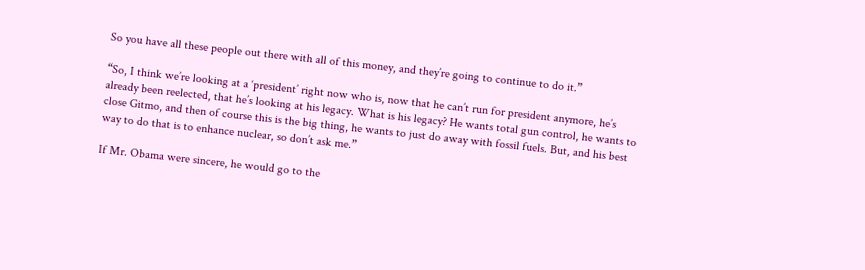So you have all these people out there with all of this money, and they’re going to continue to do it.”

“So, I think we’re looking at a ‘president’ right now who is, now that he can’t run for president anymore, he’s already been reelected, that he’s looking at his legacy. What is his legacy? He wants total gun control, he wants to close Gitmo, and then of course this is the big thing, he wants to just do away with fossil fuels. But, and his best way to do that is to enhance nuclear, so don’t ask me.”

If Mr. Obama were sincere, he would go to the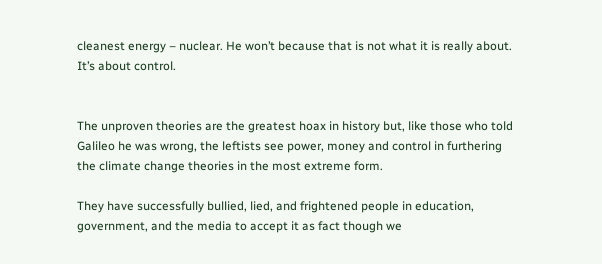cleanest energy – nuclear. He won’t because that is not what it is really about. It’s about control.


The unproven theories are the greatest hoax in history but, like those who told Galileo he was wrong, the leftists see power, money and control in furthering the climate change theories in the most extreme form.

They have successfully bullied, lied, and frightened people in education, government, and the media to accept it as fact though we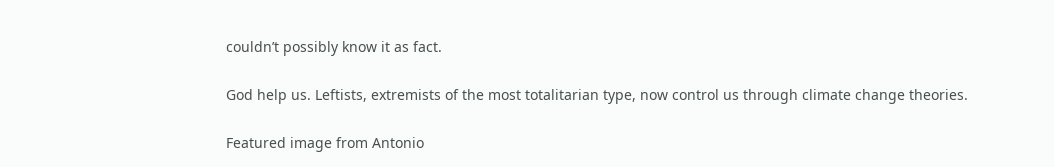couldn’t possibly know it as fact.

God help us. Leftists, extremists of the most totalitarian type, now control us through climate change theories.

Featured image from Antonio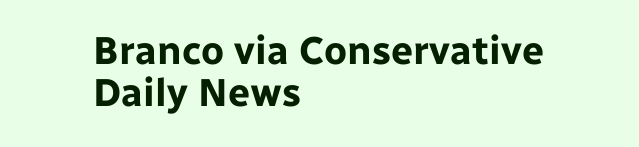Branco via Conservative Daily News